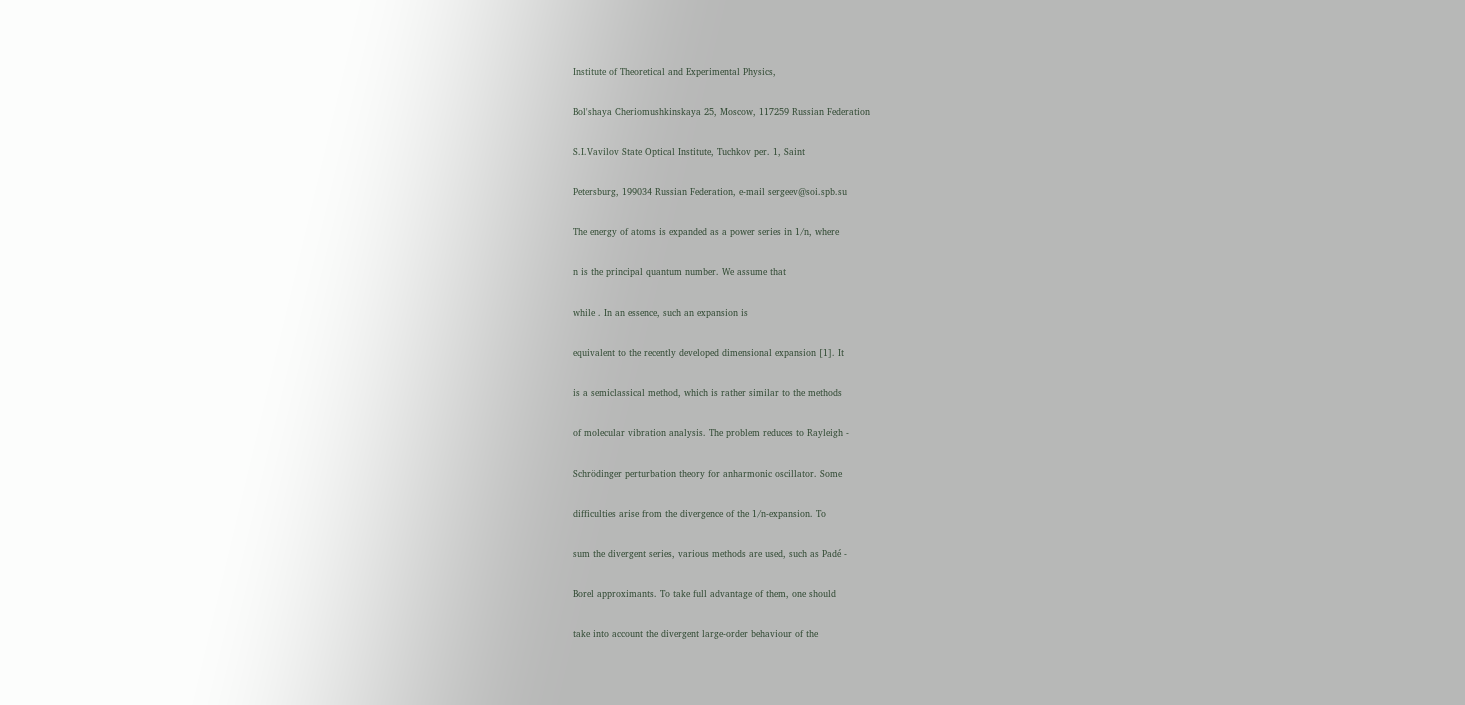Institute of Theoretical and Experimental Physics,

Bol'shaya Cheriomushkinskaya 25, Moscow, 117259 Russian Federation

S.I.Vavilov State Optical Institute, Tuchkov per. 1, Saint

Petersburg, 199034 Russian Federation, e-mail sergeev@soi.spb.su

The energy of atoms is expanded as a power series in 1/n, where

n is the principal quantum number. We assume that

while . In an essence, such an expansion is

equivalent to the recently developed dimensional expansion [1]. It

is a semiclassical method, which is rather similar to the methods

of molecular vibration analysis. The problem reduces to Rayleigh -

Schrödinger perturbation theory for anharmonic oscillator. Some

difficulties arise from the divergence of the 1/n-expansion. To

sum the divergent series, various methods are used, such as Padé -

Borel approximants. To take full advantage of them, one should

take into account the divergent large-order behaviour of the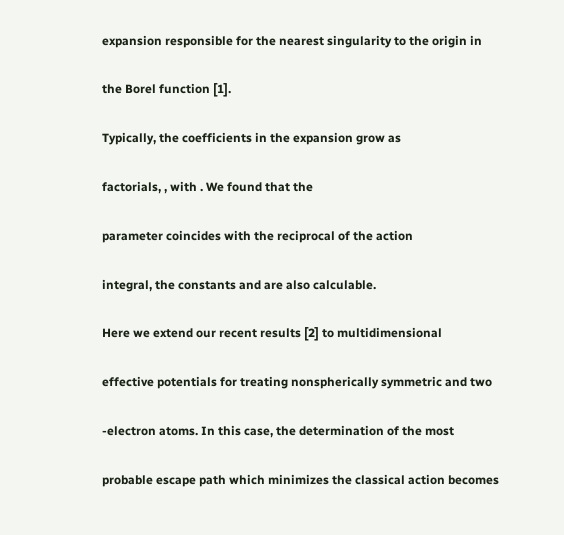expansion responsible for the nearest singularity to the origin in

the Borel function [1].

Typically, the coefficients in the expansion grow as

factorials, , with . We found that the

parameter coincides with the reciprocal of the action

integral, the constants and are also calculable.

Here we extend our recent results [2] to multidimensional

effective potentials for treating nonspherically symmetric and two

-electron atoms. In this case, the determination of the most

probable escape path which minimizes the classical action becomes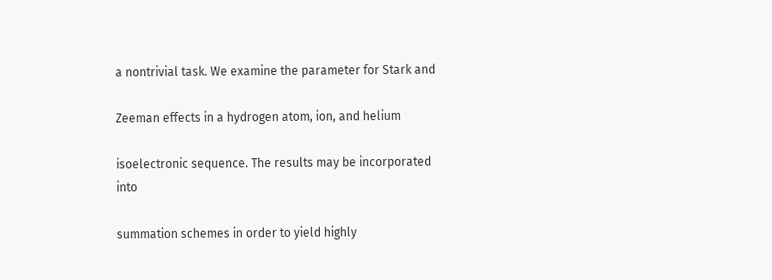a nontrivial task. We examine the parameter for Stark and

Zeeman effects in a hydrogen atom, ion, and helium

isoelectronic sequence. The results may be incorporated into

summation schemes in order to yield highly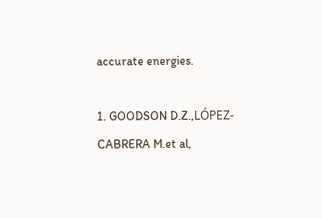accurate energies.

1. GOODSON D.Z.,LÓPEZ-CABRERA M.et al,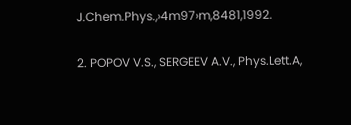J.Chem.Phys.,›4m97›m,8481,1992.

2. POPOV V.S., SERGEEV A.V., Phys.Lett.A,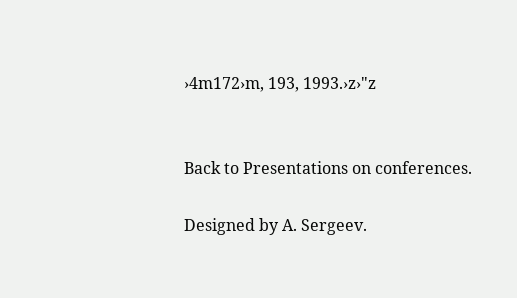›4m172›m, 193, 1993.›z›"z


Back to Presentations on conferences.

Designed by A. Sergeev.